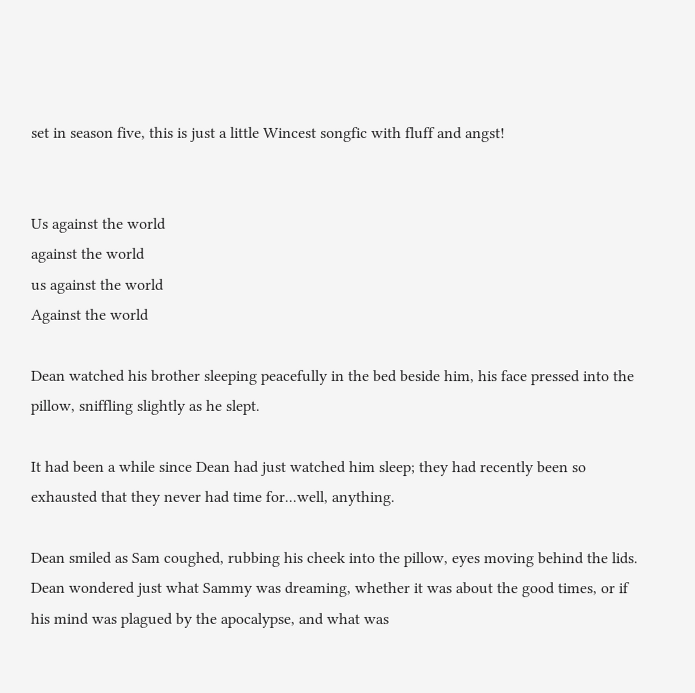set in season five, this is just a little Wincest songfic with fluff and angst!


Us against the world
against the world
us against the world
Against the world

Dean watched his brother sleeping peacefully in the bed beside him, his face pressed into the pillow, sniffling slightly as he slept.

It had been a while since Dean had just watched him sleep; they had recently been so exhausted that they never had time for...well, anything.

Dean smiled as Sam coughed, rubbing his cheek into the pillow, eyes moving behind the lids. Dean wondered just what Sammy was dreaming, whether it was about the good times, or if his mind was plagued by the apocalypse, and what was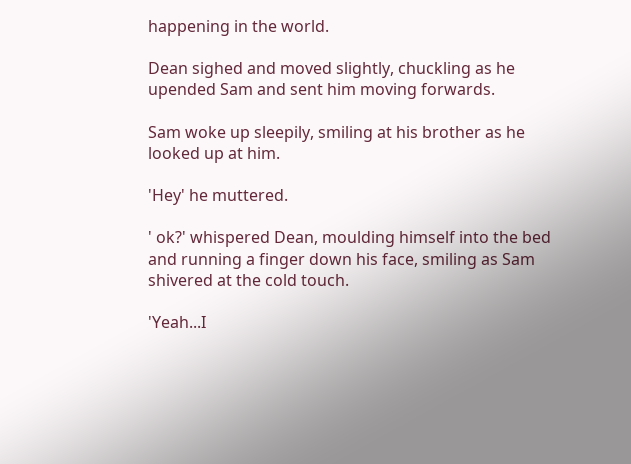happening in the world.

Dean sighed and moved slightly, chuckling as he upended Sam and sent him moving forwards.

Sam woke up sleepily, smiling at his brother as he looked up at him.

'Hey' he muttered.

' ok?' whispered Dean, moulding himself into the bed and running a finger down his face, smiling as Sam shivered at the cold touch.

'Yeah...I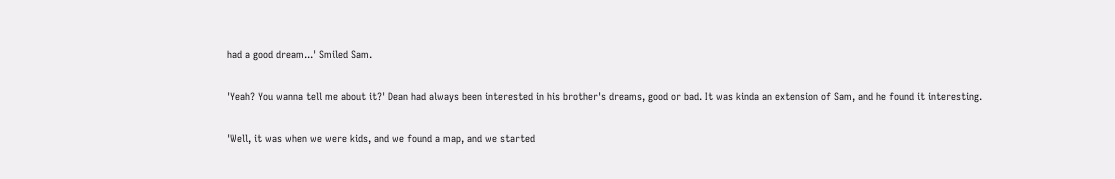had a good dream...' Smiled Sam.

'Yeah? You wanna tell me about it?' Dean had always been interested in his brother's dreams, good or bad. It was kinda an extension of Sam, and he found it interesting.

'Well, it was when we were kids, and we found a map, and we started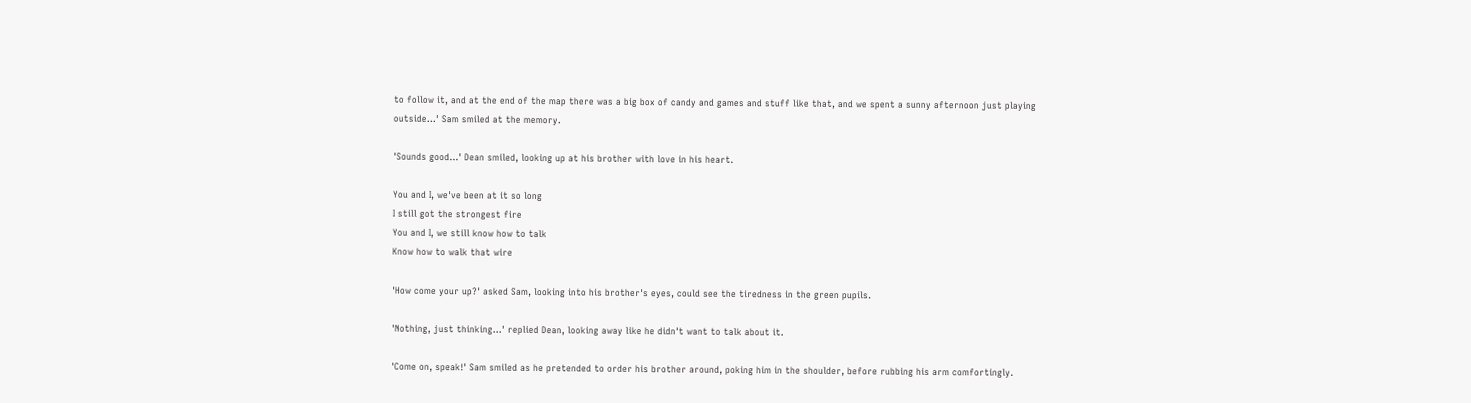to follow it, and at the end of the map there was a big box of candy and games and stuff like that, and we spent a sunny afternoon just playing outside...' Sam smiled at the memory.

'Sounds good...' Dean smiled, looking up at his brother with love in his heart.

You and I, we've been at it so long
I still got the strongest fire
You and I, we still know how to talk
Know how to walk that wire

'How come your up?' asked Sam, looking into his brother's eyes, could see the tiredness in the green pupils.

'Nothing, just thinking...' replied Dean, looking away like he didn't want to talk about it.

'Come on, speak!' Sam smiled as he pretended to order his brother around, poking him in the shoulder, before rubbing his arm comfortingly.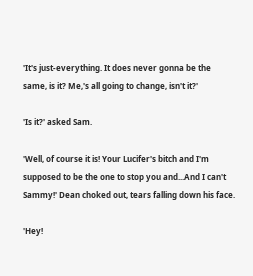'It's just-everything. It does never gonna be the same, is it? Me,'s all going to change, isn't it?'

'Is it?' asked Sam.

'Well, of course it is! Your Lucifer's bitch and I'm supposed to be the one to stop you and...And I can't Sammy!' Dean choked out, tears falling down his face.

'Hey!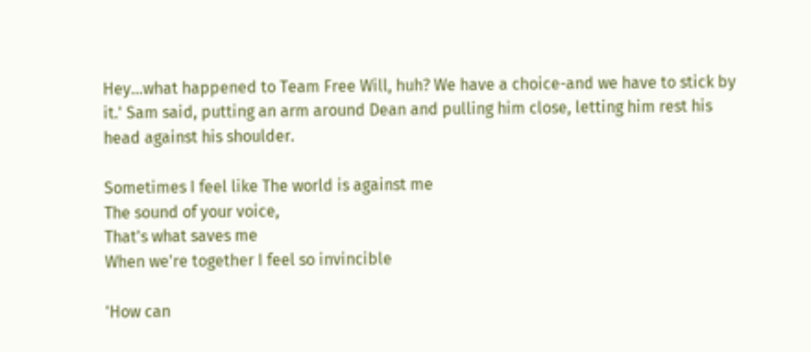Hey...what happened to Team Free Will, huh? We have a choice-and we have to stick by it.' Sam said, putting an arm around Dean and pulling him close, letting him rest his head against his shoulder.

Sometimes I feel like The world is against me
The sound of your voice,
That's what saves me
When we're together I feel so invincible

'How can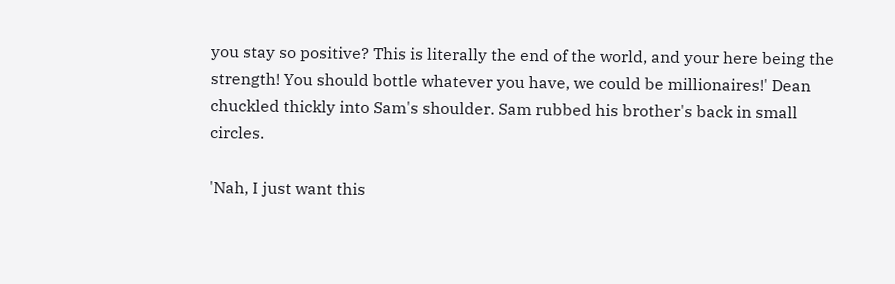you stay so positive? This is literally the end of the world, and your here being the strength! You should bottle whatever you have, we could be millionaires!' Dean chuckled thickly into Sam's shoulder. Sam rubbed his brother's back in small circles.

'Nah, I just want this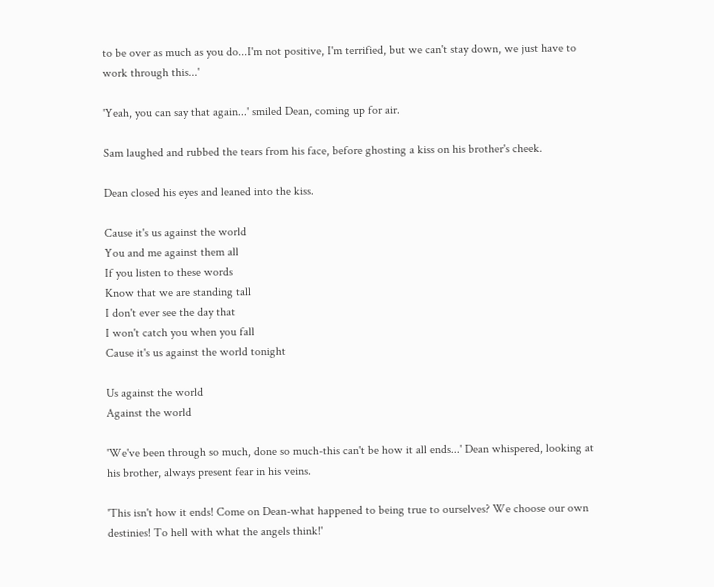to be over as much as you do...I'm not positive, I'm terrified, but we can't stay down, we just have to work through this...'

'Yeah, you can say that again...' smiled Dean, coming up for air.

Sam laughed and rubbed the tears from his face, before ghosting a kiss on his brother's cheek.

Dean closed his eyes and leaned into the kiss.

Cause it's us against the world
You and me against them all
If you listen to these words
Know that we are standing tall
I don't ever see the day that
I won't catch you when you fall
Cause it's us against the world tonight

Us against the world
Against the world

'We've been through so much, done so much-this can't be how it all ends...' Dean whispered, looking at his brother, always present fear in his veins.

'This isn't how it ends! Come on Dean-what happened to being true to ourselves? We choose our own destinies! To hell with what the angels think!'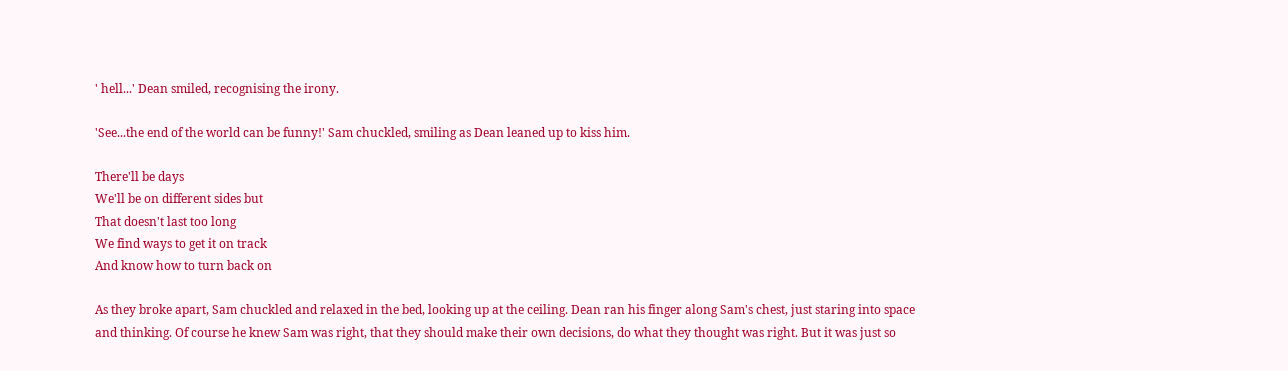' hell...' Dean smiled, recognising the irony.

'See...the end of the world can be funny!' Sam chuckled, smiling as Dean leaned up to kiss him.

There'll be days
We'll be on different sides but
That doesn't last too long
We find ways to get it on track
And know how to turn back on

As they broke apart, Sam chuckled and relaxed in the bed, looking up at the ceiling. Dean ran his finger along Sam's chest, just staring into space and thinking. Of course he knew Sam was right, that they should make their own decisions, do what they thought was right. But it was just so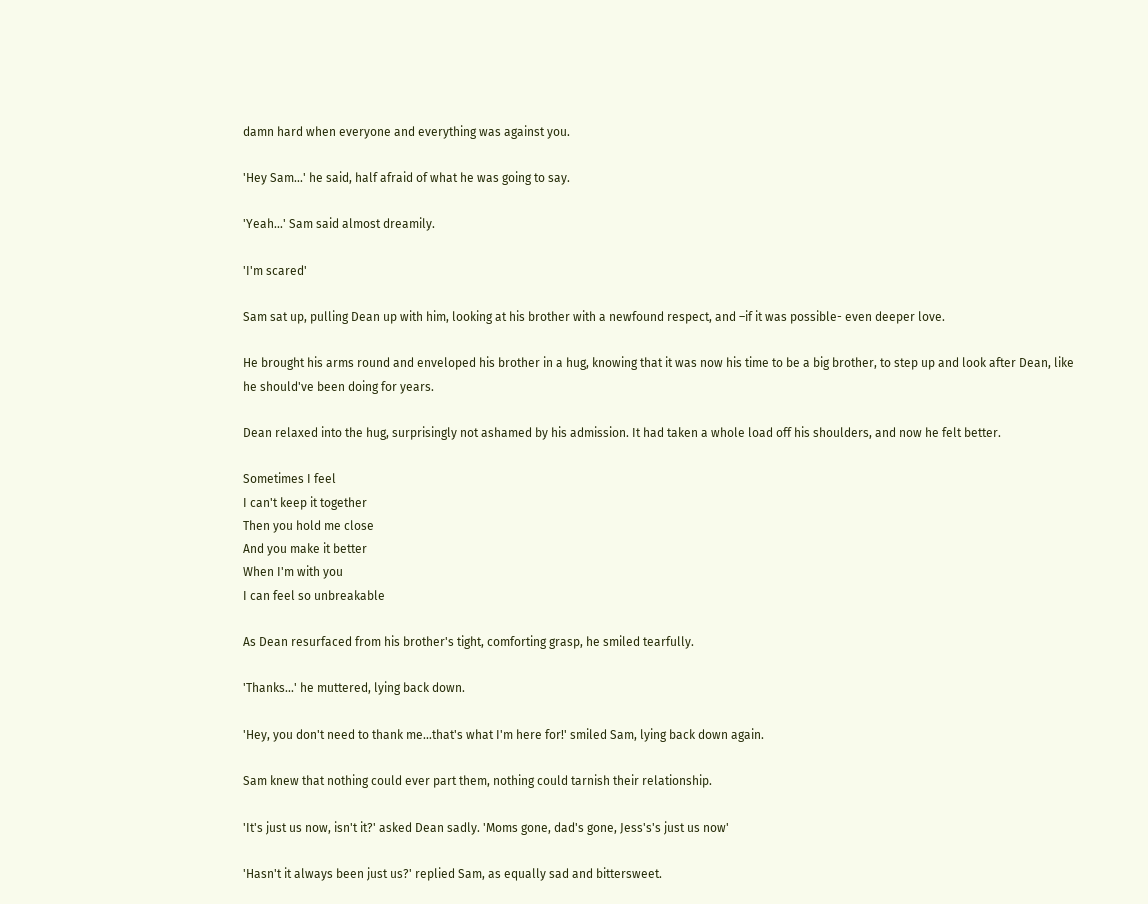damn hard when everyone and everything was against you.

'Hey Sam...' he said, half afraid of what he was going to say.

'Yeah...' Sam said almost dreamily.

'I'm scared'

Sam sat up, pulling Dean up with him, looking at his brother with a newfound respect, and –if it was possible- even deeper love.

He brought his arms round and enveloped his brother in a hug, knowing that it was now his time to be a big brother, to step up and look after Dean, like he should've been doing for years.

Dean relaxed into the hug, surprisingly not ashamed by his admission. It had taken a whole load off his shoulders, and now he felt better.

Sometimes I feel
I can't keep it together
Then you hold me close
And you make it better
When I'm with you
I can feel so unbreakable

As Dean resurfaced from his brother's tight, comforting grasp, he smiled tearfully.

'Thanks...' he muttered, lying back down.

'Hey, you don't need to thank me...that's what I'm here for!' smiled Sam, lying back down again.

Sam knew that nothing could ever part them, nothing could tarnish their relationship.

'It's just us now, isn't it?' asked Dean sadly. 'Moms gone, dad's gone, Jess's's just us now'

'Hasn't it always been just us?' replied Sam, as equally sad and bittersweet.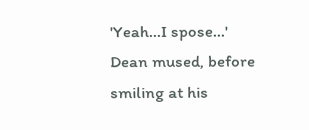'Yeah...I spose...' Dean mused, before smiling at his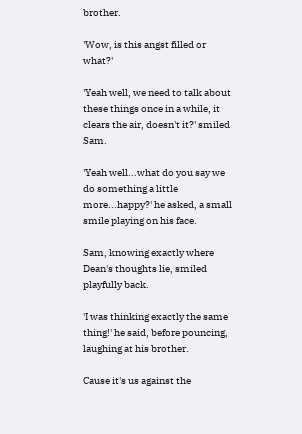brother.

'Wow, is this angst filled or what?'

'Yeah well, we need to talk about these things once in a while, it clears the air, doesn't it?' smiled Sam.

'Yeah well...what do you say we do something a little more...happy?' he asked, a small smile playing on his face.

Sam, knowing exactly where Dean's thoughts lie, smiled playfully back.

'I was thinking exactly the same thing!' he said, before pouncing, laughing at his brother.

Cause it's us against the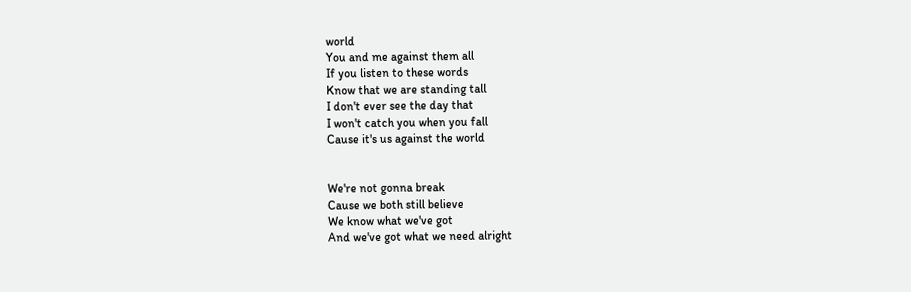world
You and me against them all
If you listen to these words
Know that we are standing tall
I don't ever see the day that
I won't catch you when you fall
Cause it's us against the world


We're not gonna break
Cause we both still believe
We know what we've got
And we've got what we need alright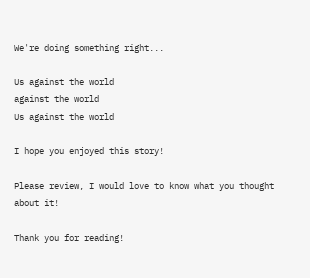We're doing something right...

Us against the world
against the world
Us against the world

I hope you enjoyed this story!

Please review, I would love to know what you thought about it!

Thank you for reading!